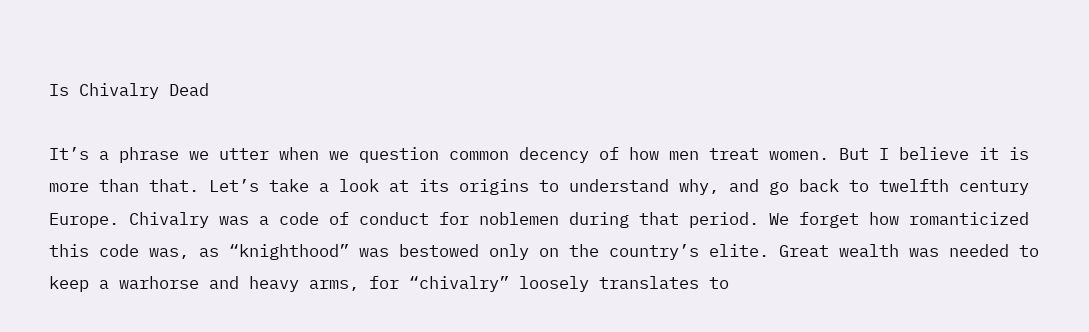Is Chivalry Dead

It’s a phrase we utter when we question common decency of how men treat women. But I believe it is more than that. Let’s take a look at its origins to understand why, and go back to twelfth century Europe. Chivalry was a code of conduct for noblemen during that period. We forget how romanticized this code was, as “knighthood” was bestowed only on the country’s elite. Great wealth was needed to keep a warhorse and heavy arms, for “chivalry” loosely translates to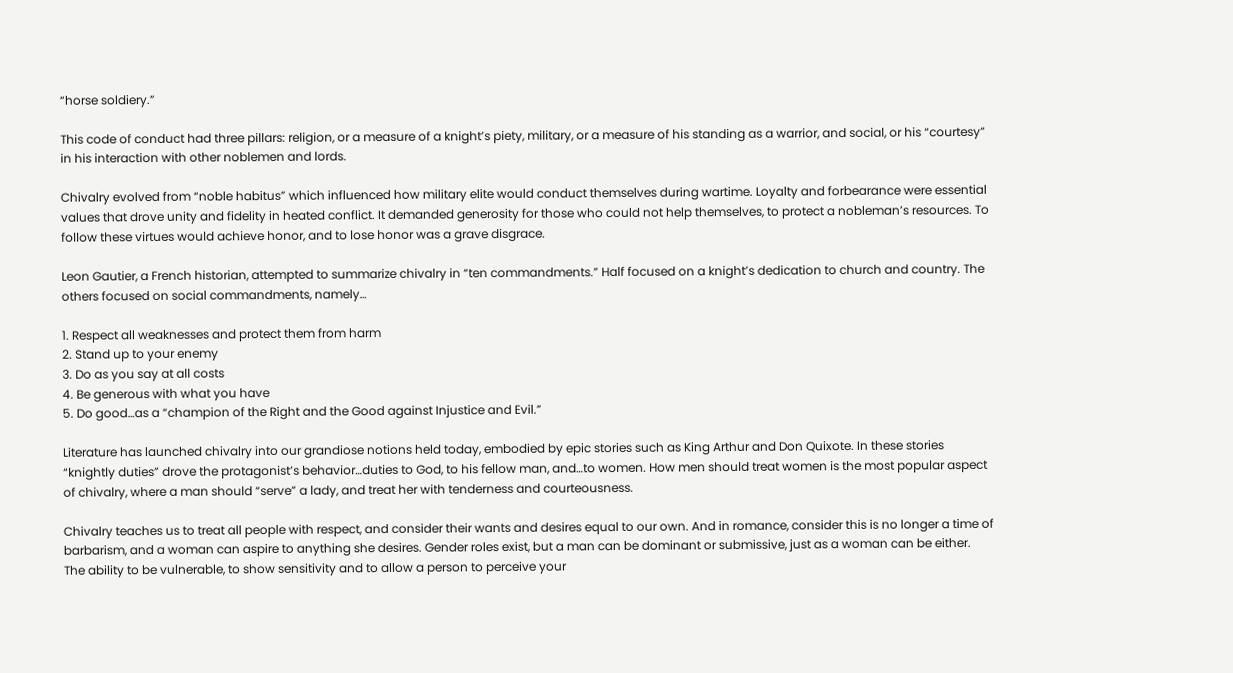“horse soldiery.”

This code of conduct had three pillars: religion, or a measure of a knight’s piety, military, or a measure of his standing as a warrior, and social, or his “courtesy” in his interaction with other noblemen and lords.

Chivalry evolved from “noble habitus” which influenced how military elite would conduct themselves during wartime. Loyalty and forbearance were essential values that drove unity and fidelity in heated conflict. It demanded generosity for those who could not help themselves, to protect a nobleman’s resources. To follow these virtues would achieve honor, and to lose honor was a grave disgrace.

Leon Gautier, a French historian, attempted to summarize chivalry in “ten commandments.” Half focused on a knight’s dedication to church and country. The others focused on social commandments, namely…

1. Respect all weaknesses and protect them from harm
2. Stand up to your enemy
3. Do as you say at all costs
4. Be generous with what you have
5. Do good…as a “champion of the Right and the Good against Injustice and Evil.”

Literature has launched chivalry into our grandiose notions held today, embodied by epic stories such as King Arthur and Don Quixote. In these stories “knightly duties” drove the protagonist’s behavior…duties to God, to his fellow man, and…to women. How men should treat women is the most popular aspect of chivalry, where a man should “serve” a lady, and treat her with tenderness and courteousness.

Chivalry teaches us to treat all people with respect, and consider their wants and desires equal to our own. And in romance, consider this is no longer a time of barbarism, and a woman can aspire to anything she desires. Gender roles exist, but a man can be dominant or submissive, just as a woman can be either. The ability to be vulnerable, to show sensitivity and to allow a person to perceive your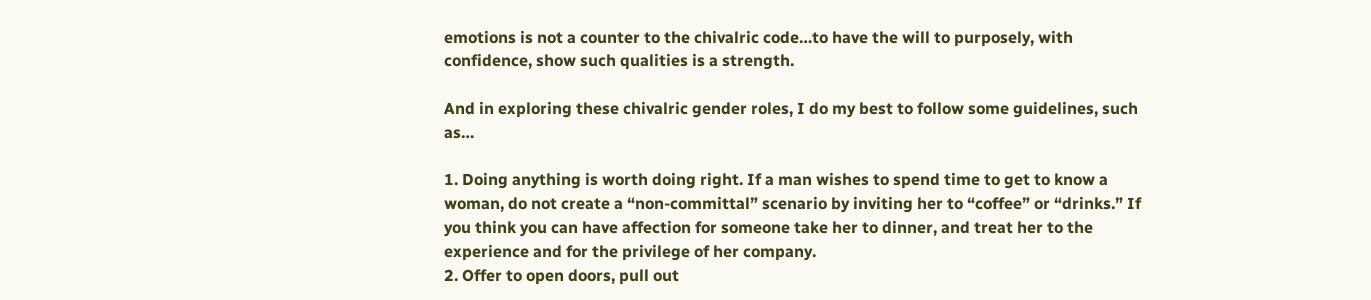emotions is not a counter to the chivalric code…to have the will to purposely, with confidence, show such qualities is a strength.

And in exploring these chivalric gender roles, I do my best to follow some guidelines, such as…

1. Doing anything is worth doing right. If a man wishes to spend time to get to know a woman, do not create a “non-committal” scenario by inviting her to “coffee” or “drinks.” If you think you can have affection for someone take her to dinner, and treat her to the experience and for the privilege of her company.
2. Offer to open doors, pull out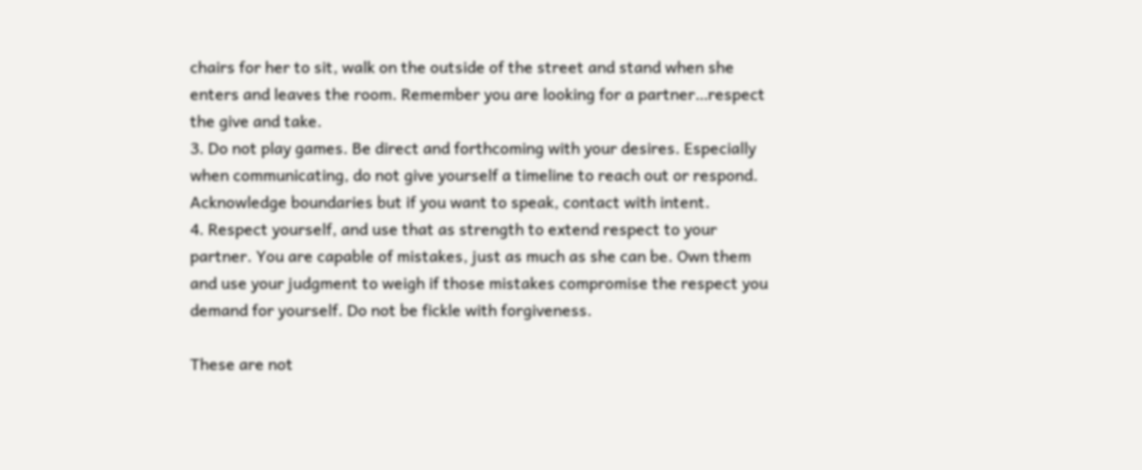chairs for her to sit, walk on the outside of the street and stand when she enters and leaves the room. Remember you are looking for a partner…respect the give and take.
3. Do not play games. Be direct and forthcoming with your desires. Especially when communicating, do not give yourself a timeline to reach out or respond. Acknowledge boundaries but if you want to speak, contact with intent.
4. Respect yourself, and use that as strength to extend respect to your partner. You are capable of mistakes, just as much as she can be. Own them and use your judgment to weigh if those mistakes compromise the respect you demand for yourself. Do not be fickle with forgiveness.

These are not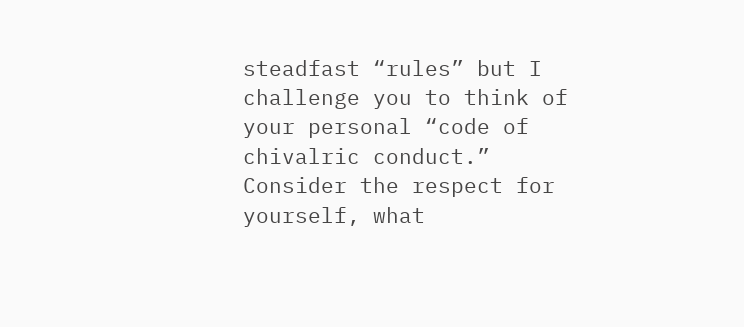steadfast “rules” but I challenge you to think of your personal “code of chivalric conduct.” Consider the respect for yourself, what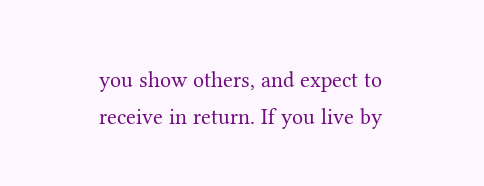you show others, and expect to receive in return. If you live by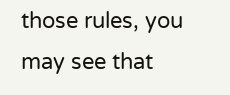those rules, you may see that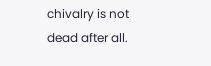chivalry is not dead after all.